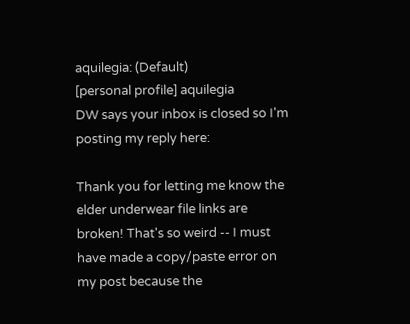aquilegia: (Default)
[personal profile] aquilegia
DW says your inbox is closed so I'm posting my reply here:

Thank you for letting me know the elder underwear file links are broken! That's so weird -- I must have made a copy/paste error on my post because the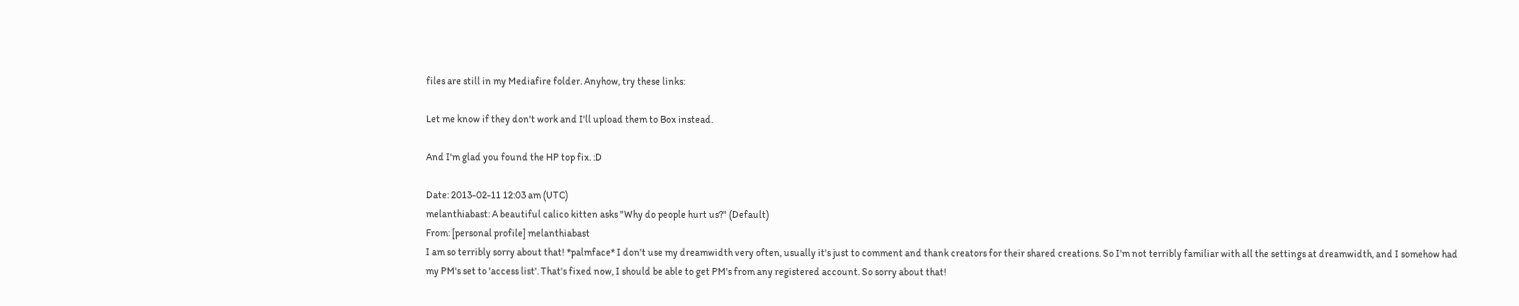files are still in my Mediafire folder. Anyhow, try these links:

Let me know if they don't work and I'll upload them to Box instead.

And I'm glad you found the HP top fix. :D

Date: 2013-02-11 12:03 am (UTC)
melanthiabast: A beautiful calico kitten asks "Why do people hurt us?" (Default)
From: [personal profile] melanthiabast
I am so terribly sorry about that! *palmface* I don't use my dreamwidth very often, usually it's just to comment and thank creators for their shared creations. So I'm not terribly familiar with all the settings at dreamwidth, and I somehow had my PM's set to 'access list'. That's fixed now, I should be able to get PM's from any registered account. So sorry about that!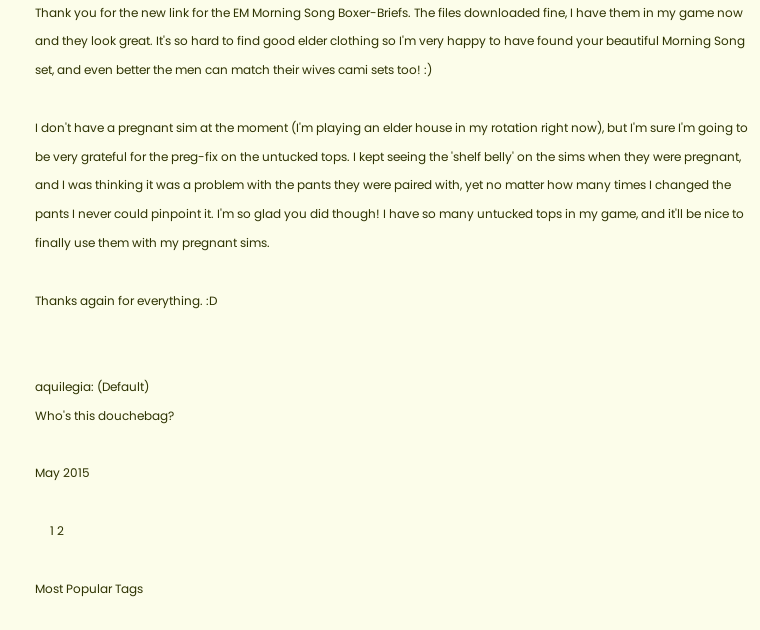Thank you for the new link for the EM Morning Song Boxer-Briefs. The files downloaded fine, I have them in my game now and they look great. It's so hard to find good elder clothing so I'm very happy to have found your beautiful Morning Song set, and even better the men can match their wives cami sets too! :)

I don't have a pregnant sim at the moment (I'm playing an elder house in my rotation right now), but I'm sure I'm going to be very grateful for the preg-fix on the untucked tops. I kept seeing the 'shelf belly' on the sims when they were pregnant, and I was thinking it was a problem with the pants they were paired with, yet no matter how many times I changed the pants I never could pinpoint it. I'm so glad you did though! I have so many untucked tops in my game, and it'll be nice to finally use them with my pregnant sims.

Thanks again for everything. :D


aquilegia: (Default)
Who's this douchebag?

May 2015

     1 2

Most Popular Tags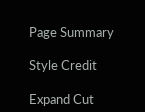Page Summary

Style Credit

Expand Cut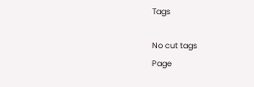Tags

No cut tags
Page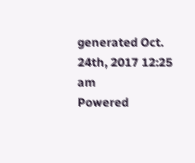generated Oct. 24th, 2017 12:25 am
Powered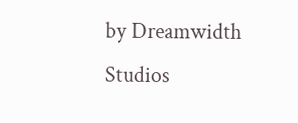by Dreamwidth Studios